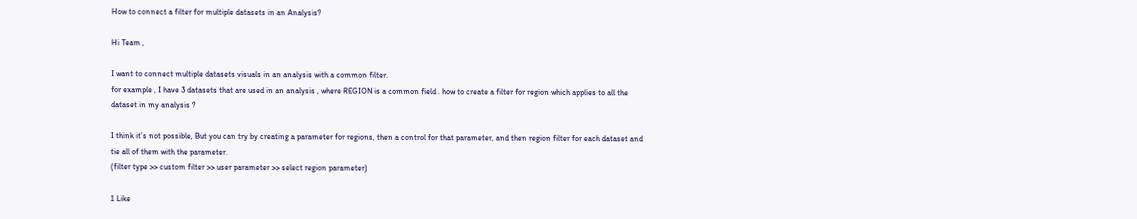How to connect a filter for multiple datasets in an Analysis?

Hi Team ,

I want to connect multiple datasets visuals in an analysis with a common filter.
for example , I have 3 datasets that are used in an analysis , where REGION is a common field . how to create a filter for region which applies to all the dataset in my analysis ?

I think it’s not possible, But you can try by creating a parameter for regions, then a control for that parameter, and then region filter for each dataset and tie all of them with the parameter.
(filter type >> custom filter >> user parameter >> select region parameter)

1 Like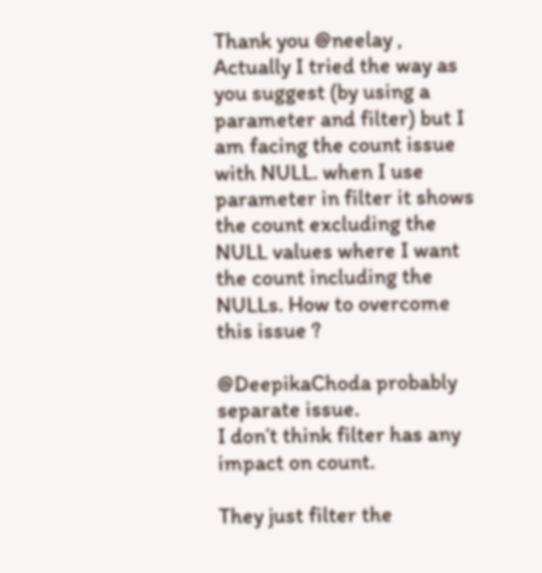Thank you @neelay ,
Actually I tried the way as you suggest (by using a parameter and filter) but I am facing the count issue with NULL. when I use parameter in filter it shows the count excluding the NULL values where I want the count including the NULLs. How to overcome this issue ?

@DeepikaChoda probably separate issue.
I don’t think filter has any impact on count.

They just filter the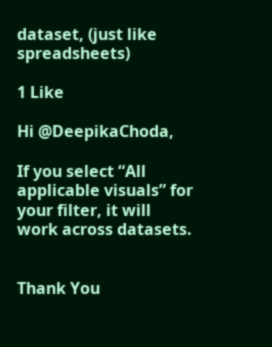dataset, (just like spreadsheets)

1 Like

Hi @DeepikaChoda,

If you select “All applicable visuals” for your filter, it will work across datasets.


Thank You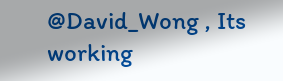@David_Wong , Its working